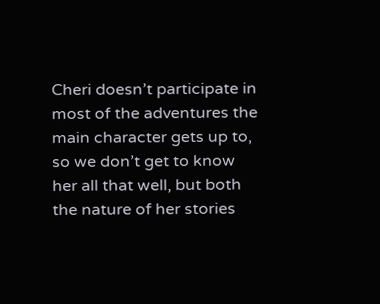Cheri doesn’t participate in most of the adventures the main character gets up to, so we don’t get to know her all that well, but both the nature of her stories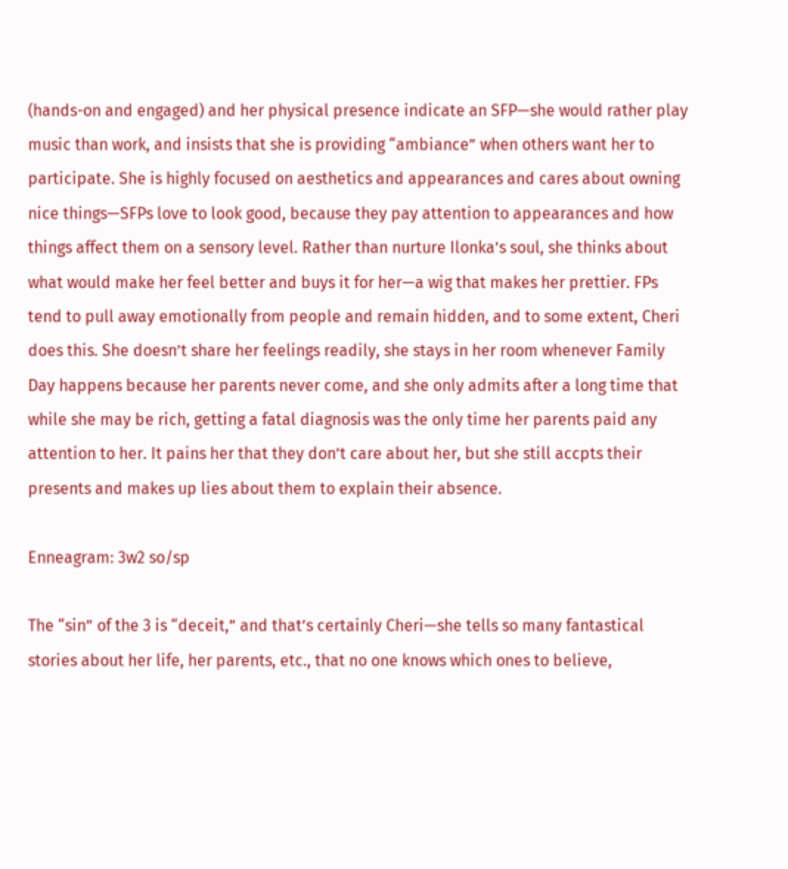(hands-on and engaged) and her physical presence indicate an SFP—she would rather play music than work, and insists that she is providing “ambiance” when others want her to participate. She is highly focused on aesthetics and appearances and cares about owning nice things—SFPs love to look good, because they pay attention to appearances and how things affect them on a sensory level. Rather than nurture Ilonka’s soul, she thinks about what would make her feel better and buys it for her—a wig that makes her prettier. FPs tend to pull away emotionally from people and remain hidden, and to some extent, Cheri does this. She doesn’t share her feelings readily, she stays in her room whenever Family Day happens because her parents never come, and she only admits after a long time that while she may be rich, getting a fatal diagnosis was the only time her parents paid any attention to her. It pains her that they don’t care about her, but she still accpts their presents and makes up lies about them to explain their absence.

Enneagram: 3w2 so/sp

The “sin” of the 3 is “deceit,” and that’s certainly Cheri—she tells so many fantastical stories about her life, her parents, etc., that no one knows which ones to believe,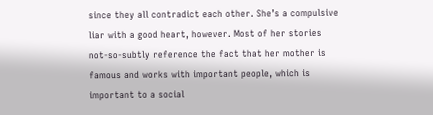since they all contradict each other. She’s a compulsive liar with a good heart, however. Most of her stories not-so-subtly reference the fact that her mother is famous and works with important people, which is important to a social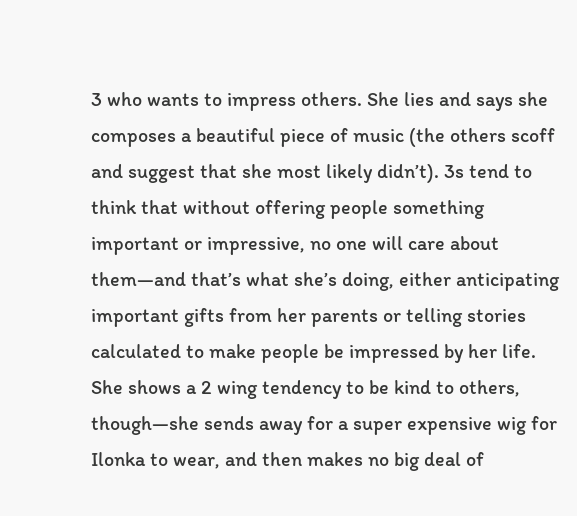3 who wants to impress others. She lies and says she composes a beautiful piece of music (the others scoff and suggest that she most likely didn’t). 3s tend to think that without offering people something important or impressive, no one will care about them—and that’s what she’s doing, either anticipating important gifts from her parents or telling stories calculated to make people be impressed by her life. She shows a 2 wing tendency to be kind to others, though—she sends away for a super expensive wig for Ilonka to wear, and then makes no big deal of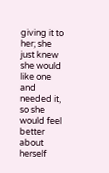giving it to her; she just knew she would like one and needed it, so she would feel better about herself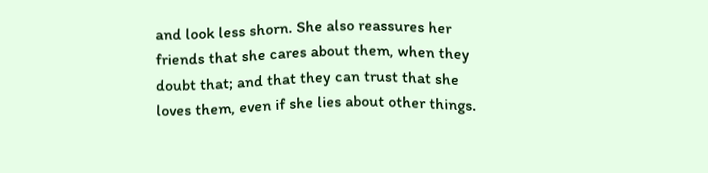and look less shorn. She also reassures her friends that she cares about them, when they doubt that; and that they can trust that she loves them, even if she lies about other things.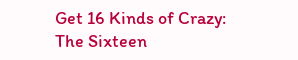Get 16 Kinds of Crazy: The Sixteen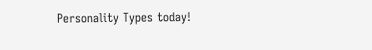Personality Types today!